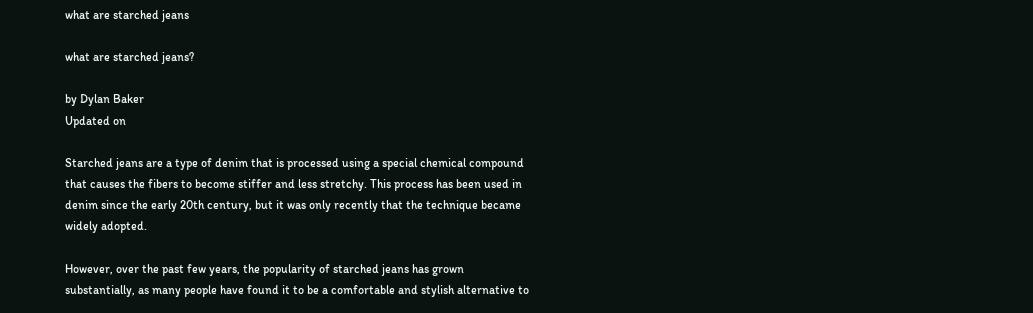what are starched jeans

what are starched jeans?

by Dylan Baker
Updated on

Starched jeans are a type of denim that is processed using a special chemical compound that causes the fibers to become stiffer and less stretchy. This process has been used in denim since the early 20th century, but it was only recently that the technique became widely adopted.

However, over the past few years, the popularity of starched jeans has grown substantially, as many people have found it to be a comfortable and stylish alternative to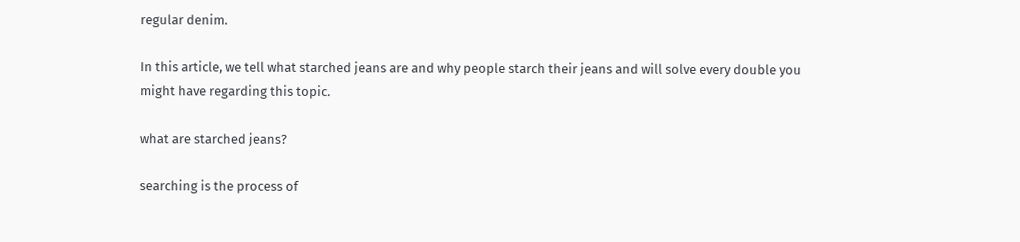regular denim.

In this article, we tell what starched jeans are and why people starch their jeans and will solve every double you might have regarding this topic.

what are starched jeans?

searching is the process of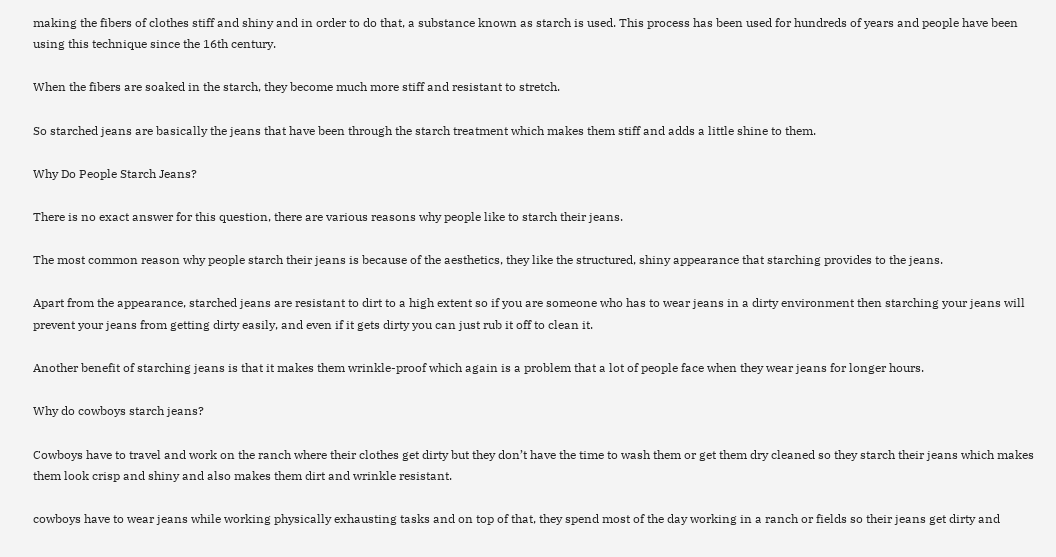making the fibers of clothes stiff and shiny and in order to do that, a substance known as starch is used. This process has been used for hundreds of years and people have been using this technique since the 16th century.

When the fibers are soaked in the starch, they become much more stiff and resistant to stretch.

So starched jeans are basically the jeans that have been through the starch treatment which makes them stiff and adds a little shine to them.

Why Do People Starch Jeans?

There is no exact answer for this question, there are various reasons why people like to starch their jeans.

The most common reason why people starch their jeans is because of the aesthetics, they like the structured, shiny appearance that starching provides to the jeans.

Apart from the appearance, starched jeans are resistant to dirt to a high extent so if you are someone who has to wear jeans in a dirty environment then starching your jeans will prevent your jeans from getting dirty easily, and even if it gets dirty you can just rub it off to clean it.

Another benefit of starching jeans is that it makes them wrinkle-proof which again is a problem that a lot of people face when they wear jeans for longer hours.

Why do cowboys starch jeans?

Cowboys have to travel and work on the ranch where their clothes get dirty but they don’t have the time to wash them or get them dry cleaned so they starch their jeans which makes them look crisp and shiny and also makes them dirt and wrinkle resistant.

cowboys have to wear jeans while working physically exhausting tasks and on top of that, they spend most of the day working in a ranch or fields so their jeans get dirty and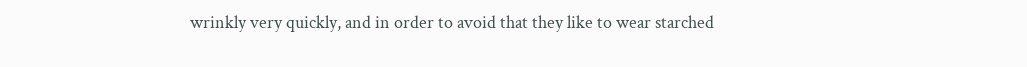wrinkly very quickly, and in order to avoid that they like to wear starched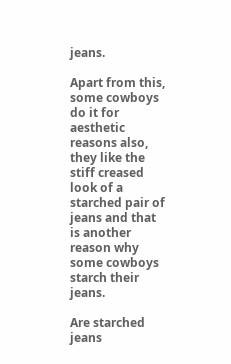jeans.

Apart from this, some cowboys do it for aesthetic reasons also, they like the stiff creased look of a starched pair of jeans and that is another reason why some cowboys starch their jeans.

Are starched jeans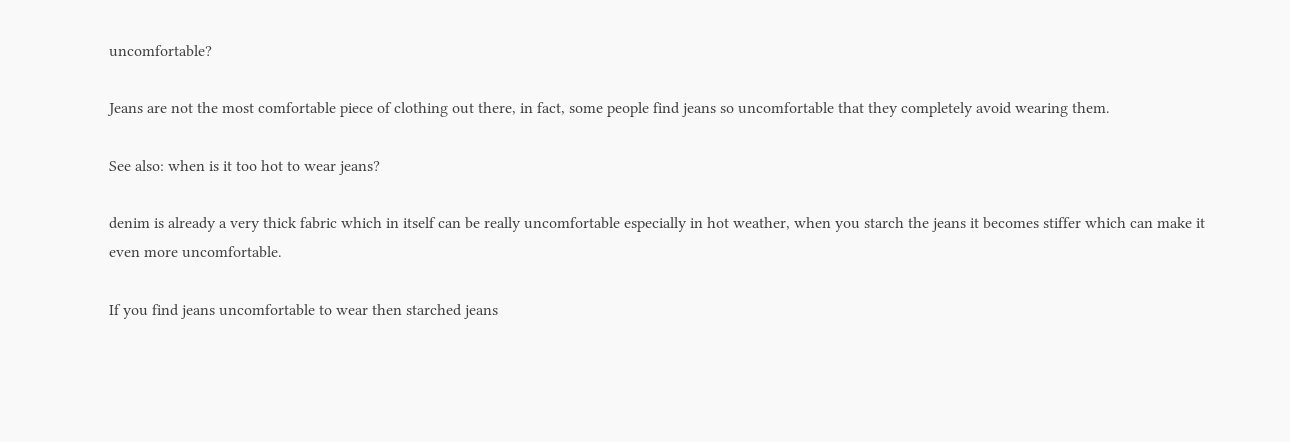uncomfortable?

Jeans are not the most comfortable piece of clothing out there, in fact, some people find jeans so uncomfortable that they completely avoid wearing them.

See also: when is it too hot to wear jeans?

denim is already a very thick fabric which in itself can be really uncomfortable especially in hot weather, when you starch the jeans it becomes stiffer which can make it even more uncomfortable.

If you find jeans uncomfortable to wear then starched jeans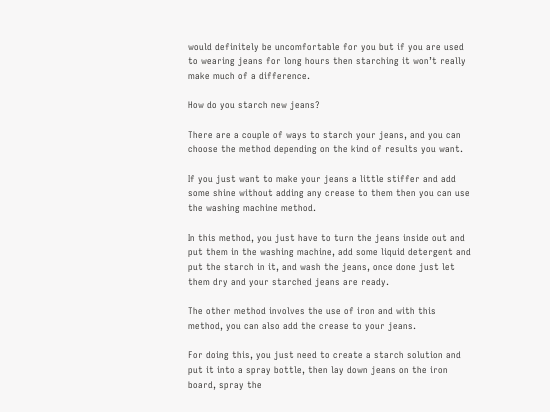would definitely be uncomfortable for you but if you are used to wearing jeans for long hours then starching it won’t really make much of a difference.

How do you starch new jeans?

There are a couple of ways to starch your jeans, and you can choose the method depending on the kind of results you want.

If you just want to make your jeans a little stiffer and add some shine without adding any crease to them then you can use the washing machine method.

In this method, you just have to turn the jeans inside out and put them in the washing machine, add some liquid detergent and put the starch in it, and wash the jeans, once done just let them dry and your starched jeans are ready.

The other method involves the use of iron and with this method, you can also add the crease to your jeans.

For doing this, you just need to create a starch solution and put it into a spray bottle, then lay down jeans on the iron board, spray the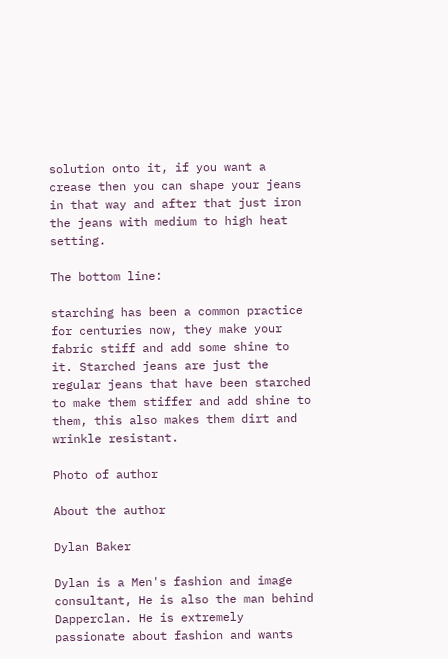solution onto it, if you want a crease then you can shape your jeans in that way and after that just iron the jeans with medium to high heat setting.

The bottom line:

starching has been a common practice for centuries now, they make your fabric stiff and add some shine to it. Starched jeans are just the regular jeans that have been starched to make them stiffer and add shine to them, this also makes them dirt and wrinkle resistant.

Photo of author

About the author

Dylan Baker

Dylan is a Men's fashion and image consultant, He is also the man behind Dapperclan. He is extremely passionate about fashion and wants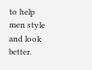to help men style and look better.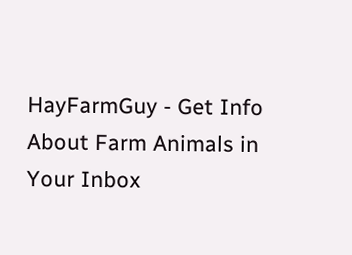HayFarmGuy - Get Info About Farm Animals in Your Inbox